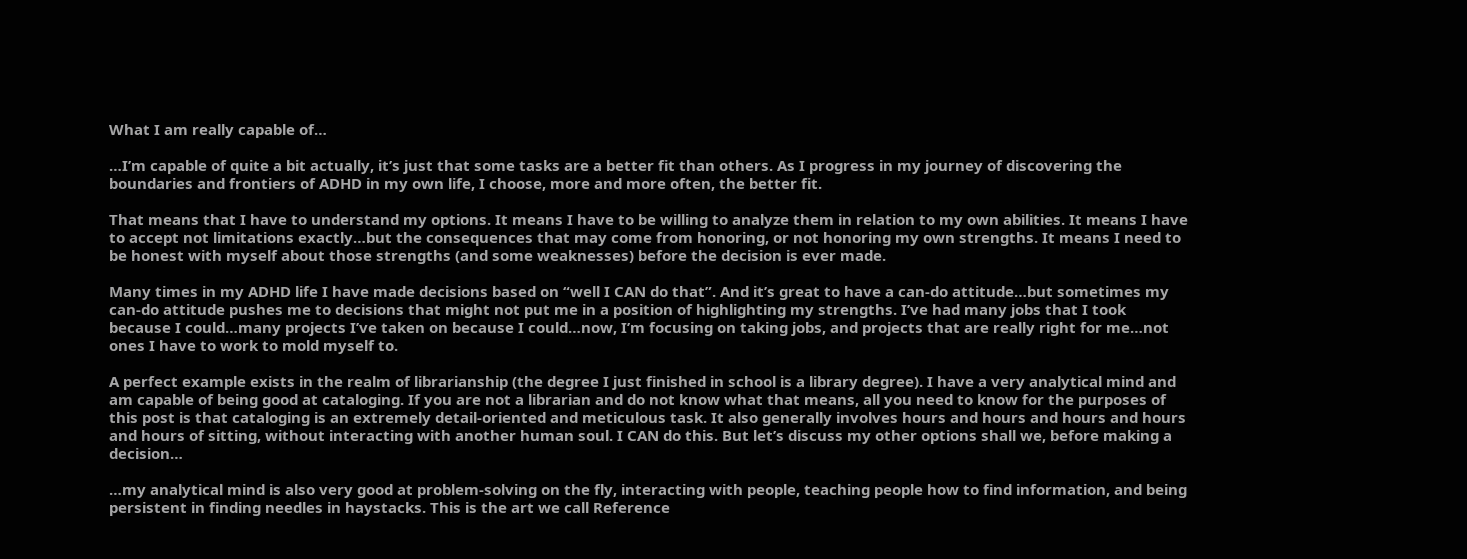What I am really capable of…

…I’m capable of quite a bit actually, it’s just that some tasks are a better fit than others. As I progress in my journey of discovering the boundaries and frontiers of ADHD in my own life, I choose, more and more often, the better fit.

That means that I have to understand my options. It means I have to be willing to analyze them in relation to my own abilities. It means I have to accept not limitations exactly…but the consequences that may come from honoring, or not honoring my own strengths. It means I need to be honest with myself about those strengths (and some weaknesses) before the decision is ever made.

Many times in my ADHD life I have made decisions based on “well I CAN do that”. And it’s great to have a can-do attitude…but sometimes my can-do attitude pushes me to decisions that might not put me in a position of highlighting my strengths. I’ve had many jobs that I took because I could…many projects I’ve taken on because I could…now, I’m focusing on taking jobs, and projects that are really right for me…not ones I have to work to mold myself to.

A perfect example exists in the realm of librarianship (the degree I just finished in school is a library degree). I have a very analytical mind and am capable of being good at cataloging. If you are not a librarian and do not know what that means, all you need to know for the purposes of this post is that cataloging is an extremely detail-oriented and meticulous task. It also generally involves hours and hours and hours and hours and hours of sitting, without interacting with another human soul. I CAN do this. But let’s discuss my other options shall we, before making a decision…

…my analytical mind is also very good at problem-solving on the fly, interacting with people, teaching people how to find information, and being persistent in finding needles in haystacks. This is the art we call Reference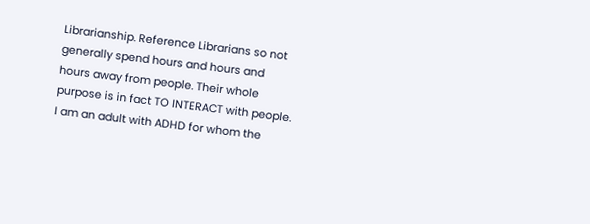Librarianship. Reference Librarians so not generally spend hours and hours and hours away from people. Their whole purpose is in fact TO INTERACT with people. I am an adult with ADHD for whom the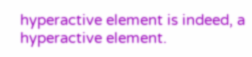hyperactive element is indeed, a hyperactive element.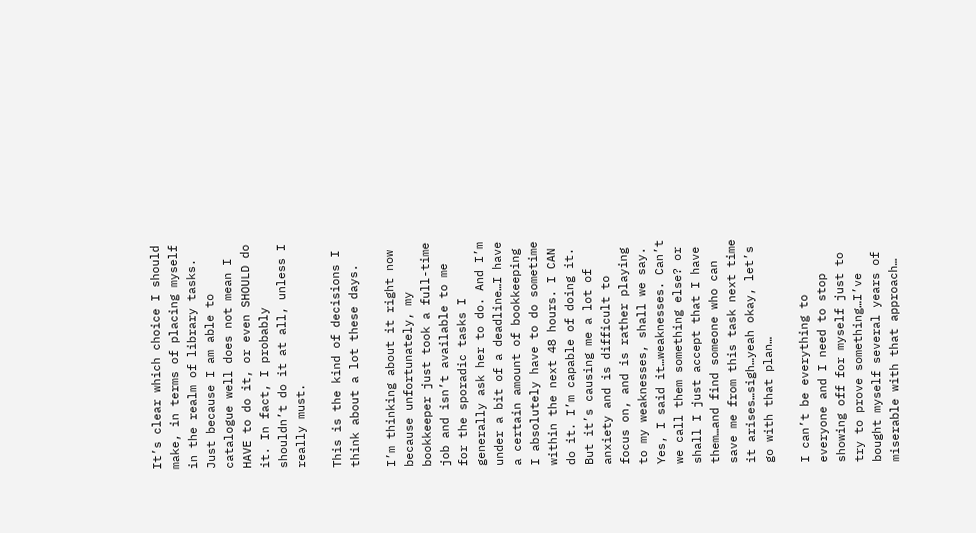It’s clear which choice I should make, in terms of placing myself in the realm of library tasks. Just because I am able to catalogue well does not mean I HAVE to do it, or even SHOULD do it. In fact, I probably shouldn’t do it at all, unless I really must.

This is the kind of decisions I think about a lot these days.

I’m thinking about it right now because unfortunately, my bookkeeper just took a full-time job and isn’t available to me for the sporadic tasks I generally ask her to do. And I’m under a bit of a deadline…I have a certain amount of bookkeeping I absolutely have to do sometime within the next 48 hours. I CAN do it. I’m capable of doing it. But it’s causing me a lot of anxiety and is difficult to focus on, and is rather playing to my weaknesses, shall we say. Yes, I said it…weaknesses. Can’t we call them something else? or shall I just accept that I have them…and find someone who can save me from this task next time it arises…sigh…yeah okay, let’s go with that plan…

I can’t be everything to everyone and I need to stop showing off for myself just to try to prove something…I’ve bought myself several years of miserable with that approach…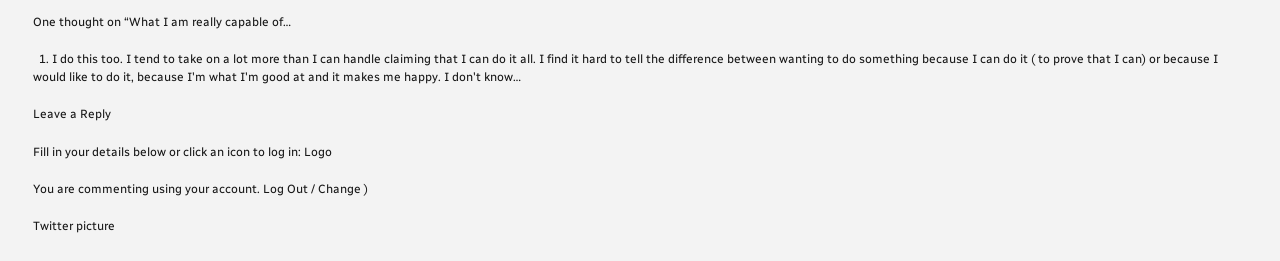One thought on “What I am really capable of…

  1. I do this too. I tend to take on a lot more than I can handle claiming that I can do it all. I find it hard to tell the difference between wanting to do something because I can do it ( to prove that I can) or because I would like to do it, because I'm what I'm good at and it makes me happy. I don't know…

Leave a Reply

Fill in your details below or click an icon to log in: Logo

You are commenting using your account. Log Out / Change )

Twitter picture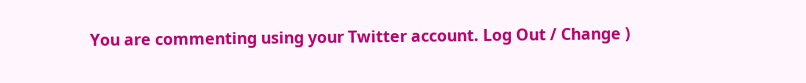You are commenting using your Twitter account. Log Out / Change )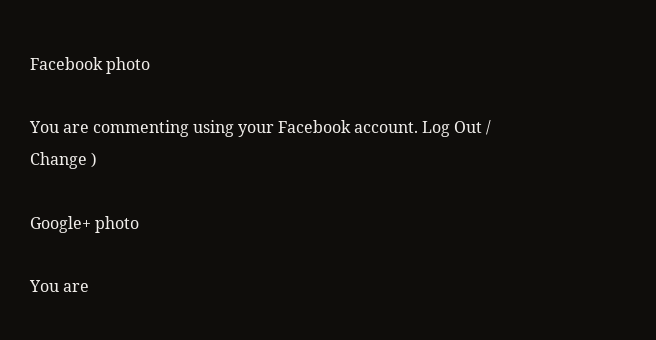Facebook photo

You are commenting using your Facebook account. Log Out / Change )

Google+ photo

You are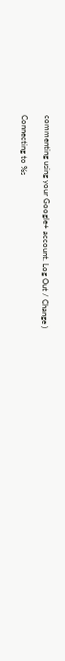commenting using your Google+ account. Log Out / Change )

Connecting to %s